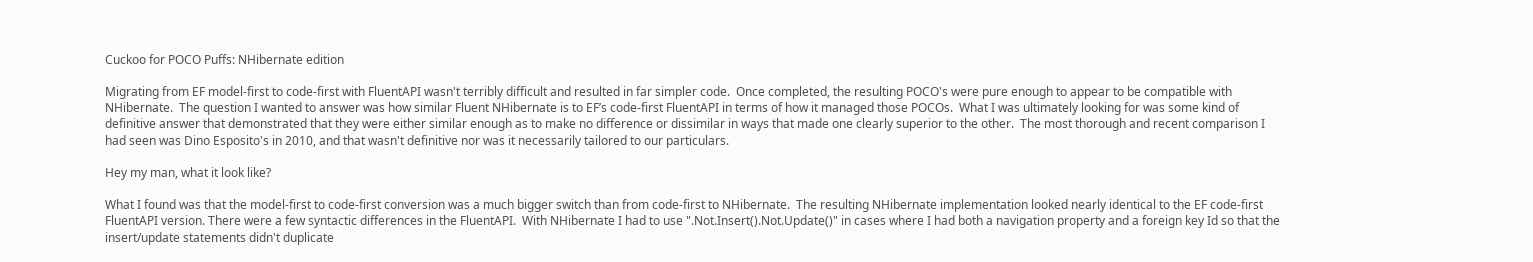Cuckoo for POCO Puffs: NHibernate edition

Migrating from EF model-first to code-first with FluentAPI wasn't terribly difficult and resulted in far simpler code.  Once completed, the resulting POCO's were pure enough to appear to be compatible with NHibernate.  The question I wanted to answer was how similar Fluent NHibernate is to EF’s code-first FluentAPI in terms of how it managed those POCOs.  What I was ultimately looking for was some kind of definitive answer that demonstrated that they were either similar enough as to make no difference or dissimilar in ways that made one clearly superior to the other.  The most thorough and recent comparison I had seen was Dino Esposito's in 2010, and that wasn't definitive nor was it necessarily tailored to our particulars.

Hey my man, what it look like?

What I found was that the model-first to code-first conversion was a much bigger switch than from code-first to NHibernate.  The resulting NHibernate implementation looked nearly identical to the EF code-first FluentAPI version. There were a few syntactic differences in the FluentAPI.  With NHibernate I had to use ".Not.Insert().Not.Update()" in cases where I had both a navigation property and a foreign key Id so that the insert/update statements didn't duplicate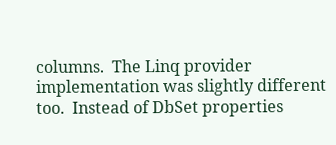columns.  The Linq provider implementation was slightly different too.  Instead of DbSet properties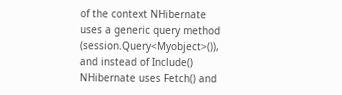of the context NHibernate uses a generic query method (session.Query<Myobject>()), and instead of Include() NHibernate uses Fetch() and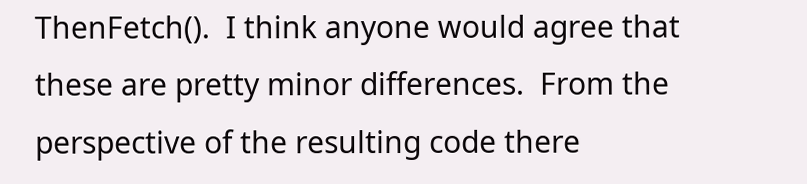ThenFetch().  I think anyone would agree that these are pretty minor differences.  From the perspective of the resulting code there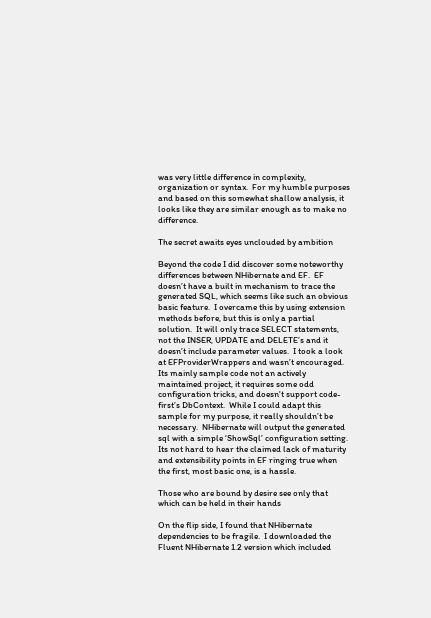was very little difference in complexity, organization or syntax.  For my humble purposes and based on this somewhat shallow analysis, it looks like they are similar enough as to make no difference.

The secret awaits eyes unclouded by ambition

Beyond the code I did discover some noteworthy differences between NHibernate and EF.  EF doesn’t have a built in mechanism to trace the generated SQL, which seems like such an obvious basic feature.  I overcame this by using extension methods before, but this is only a partial solution.  It will only trace SELECT statements, not the INSER, UPDATE and DELETE’s and it doesn’t include parameter values.  I took a look at EFProviderWrappers and wasn’t encouraged.  Its mainly sample code not an actively maintained project, it requires some odd configuration tricks, and doesn't support code-first’s DbContext.  While I could adapt this sample for my purpose, it really shouldn’t be necessary.  NHibernate will output the generated sql with a simple ‘ShowSql’ configuration setting.  Its not hard to hear the claimed lack of maturity and extensibility points in EF ringing true when the first, most basic one, is a hassle.

Those who are bound by desire see only that which can be held in their hands

On the flip side, I found that NHibernate dependencies to be fragile.  I downloaded the Fluent NHibernate 1.2 version which included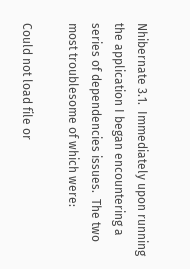Nhibernate 3.1.  Immediately upon running the application I began encountering a series of dependencies issues.  The two most troublesome of which were:

Could not load file or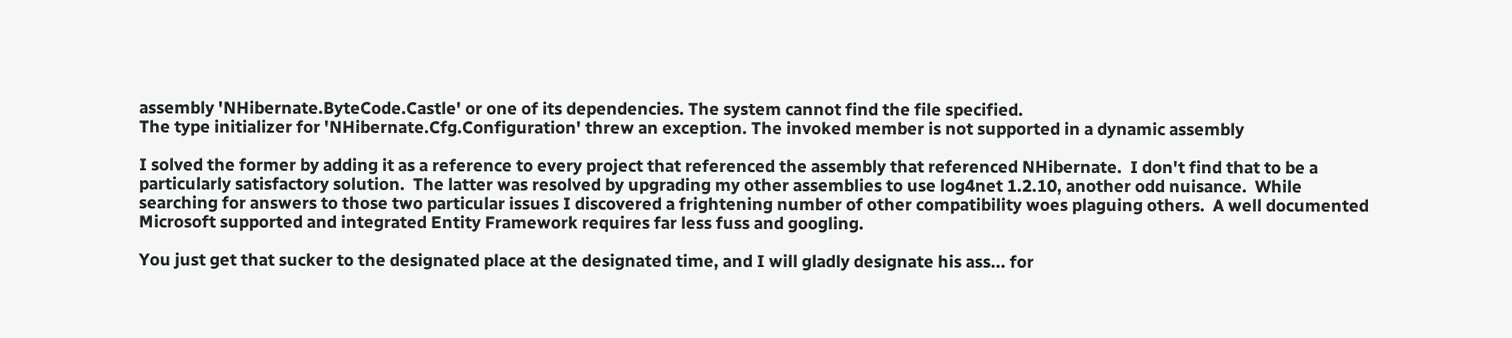assembly 'NHibernate.ByteCode.Castle' or one of its dependencies. The system cannot find the file specified.
The type initializer for 'NHibernate.Cfg.Configuration' threw an exception. The invoked member is not supported in a dynamic assembly

I solved the former by adding it as a reference to every project that referenced the assembly that referenced NHibernate.  I don't find that to be a particularly satisfactory solution.  The latter was resolved by upgrading my other assemblies to use log4net 1.2.10, another odd nuisance.  While searching for answers to those two particular issues I discovered a frightening number of other compatibility woes plaguing others.  A well documented Microsoft supported and integrated Entity Framework requires far less fuss and googling.

You just get that sucker to the designated place at the designated time, and I will gladly designate his ass... for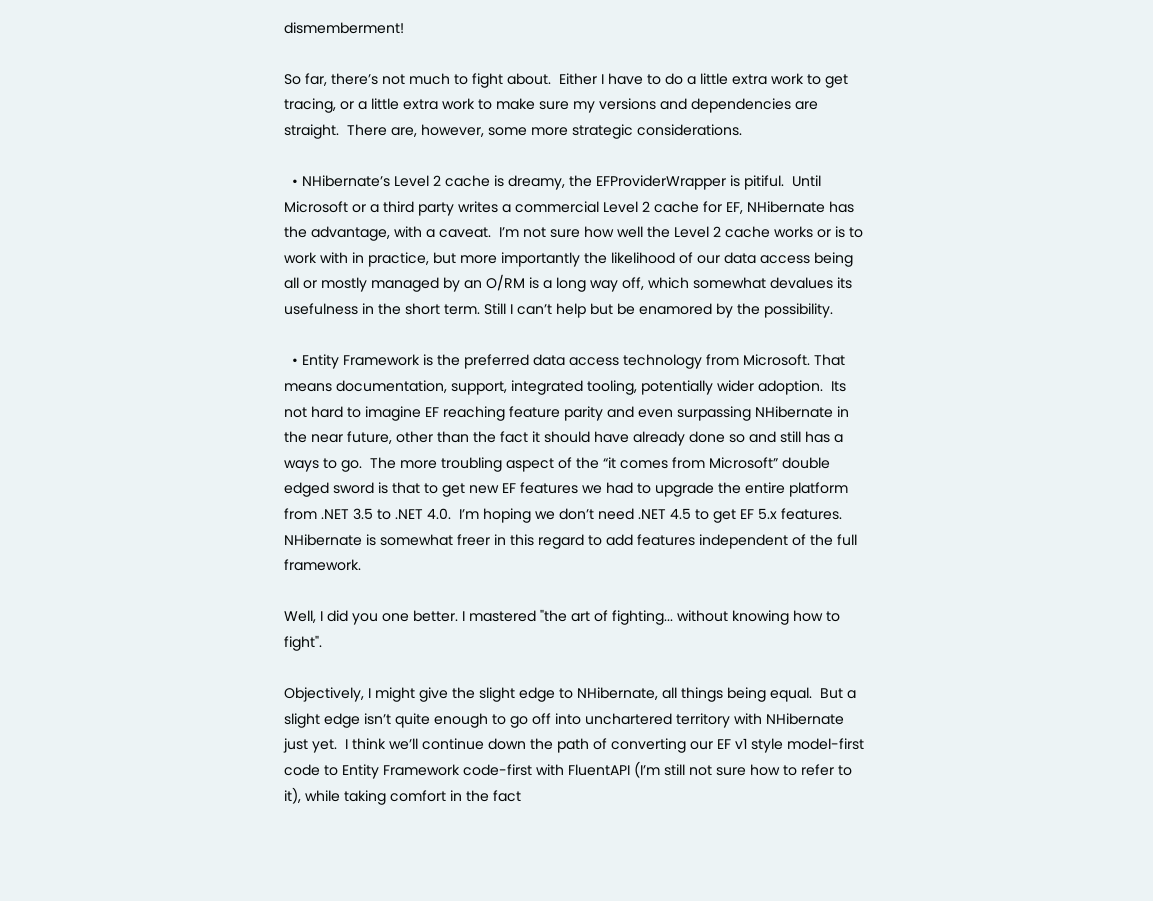dismemberment!

So far, there’s not much to fight about.  Either I have to do a little extra work to get tracing, or a little extra work to make sure my versions and dependencies are straight.  There are, however, some more strategic considerations.

  • NHibernate’s Level 2 cache is dreamy, the EFProviderWrapper is pitiful.  Until Microsoft or a third party writes a commercial Level 2 cache for EF, NHibernate has the advantage, with a caveat.  I’m not sure how well the Level 2 cache works or is to work with in practice, but more importantly the likelihood of our data access being all or mostly managed by an O/RM is a long way off, which somewhat devalues its usefulness in the short term. Still I can’t help but be enamored by the possibility.

  • Entity Framework is the preferred data access technology from Microsoft. That means documentation, support, integrated tooling, potentially wider adoption.  Its not hard to imagine EF reaching feature parity and even surpassing NHibernate in the near future, other than the fact it should have already done so and still has a ways to go.  The more troubling aspect of the “it comes from Microsoft” double edged sword is that to get new EF features we had to upgrade the entire platform from .NET 3.5 to .NET 4.0.  I’m hoping we don’t need .NET 4.5 to get EF 5.x features.  NHibernate is somewhat freer in this regard to add features independent of the full framework.

Well, I did you one better. I mastered "the art of fighting... without knowing how to fight".

Objectively, I might give the slight edge to NHibernate, all things being equal.  But a slight edge isn’t quite enough to go off into unchartered territory with NHibernate just yet.  I think we’ll continue down the path of converting our EF v1 style model-first code to Entity Framework code-first with FluentAPI (I’m still not sure how to refer to it), while taking comfort in the fact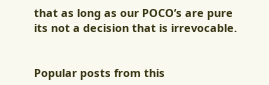that as long as our POCO’s are pure its not a decision that is irrevocable.


Popular posts from this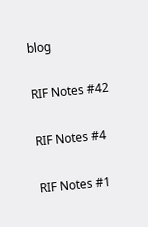blog

RIF Notes #42

RIF Notes #4

RIF Notes #1